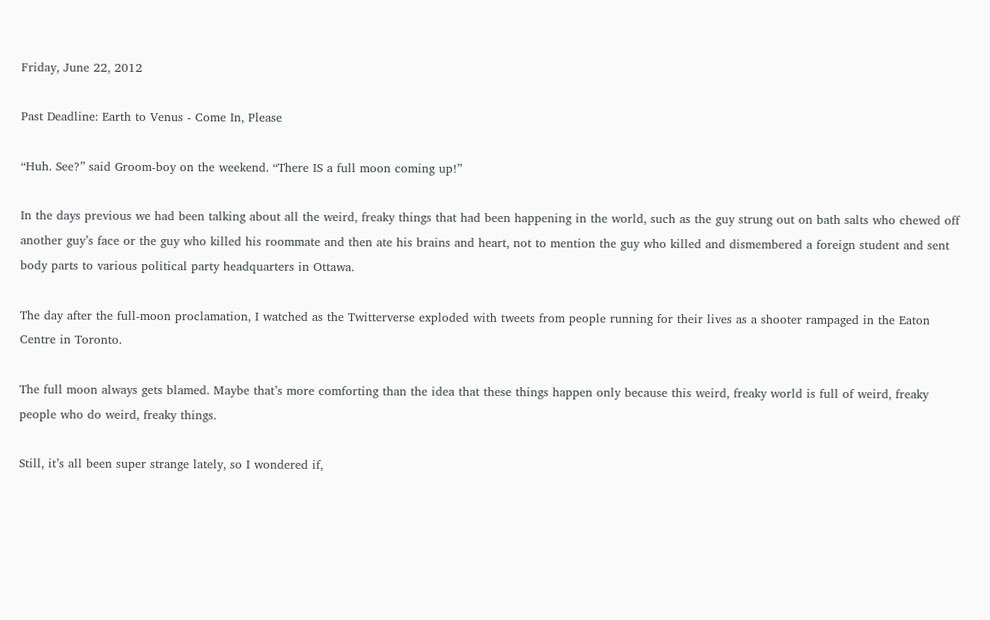Friday, June 22, 2012

Past Deadline: Earth to Venus - Come In, Please

“Huh. See?” said Groom-boy on the weekend. “There IS a full moon coming up!”

In the days previous we had been talking about all the weird, freaky things that had been happening in the world, such as the guy strung out on bath salts who chewed off another guy’s face or the guy who killed his roommate and then ate his brains and heart, not to mention the guy who killed and dismembered a foreign student and sent body parts to various political party headquarters in Ottawa.

The day after the full-moon proclamation, I watched as the Twitterverse exploded with tweets from people running for their lives as a shooter rampaged in the Eaton Centre in Toronto.

The full moon always gets blamed. Maybe that’s more comforting than the idea that these things happen only because this weird, freaky world is full of weird, freaky people who do weird, freaky things.

Still, it’s all been super strange lately, so I wondered if,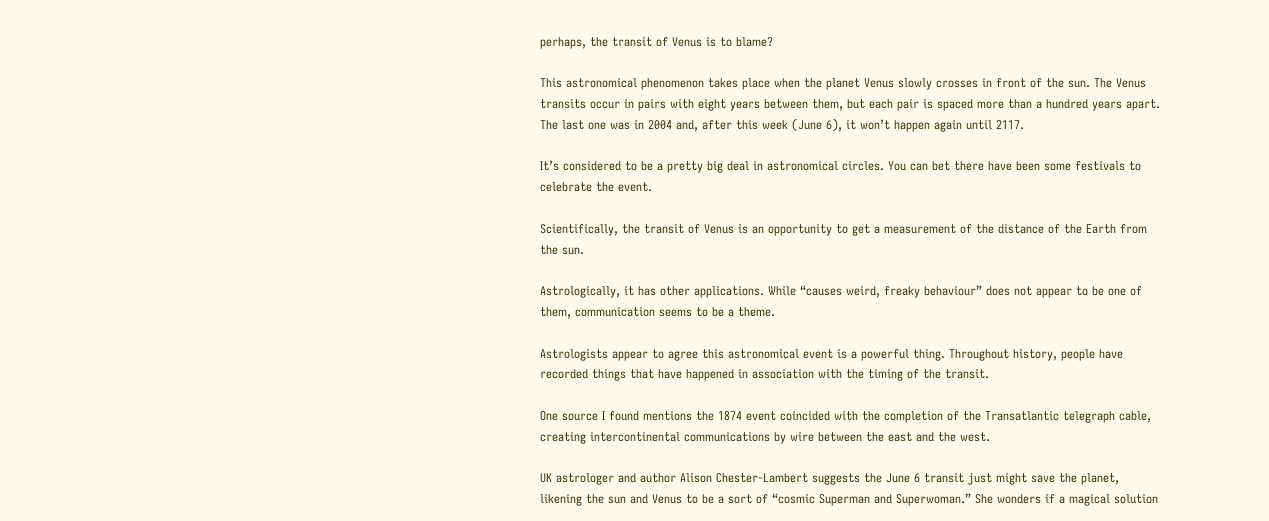perhaps, the transit of Venus is to blame?

This astronomical phenomenon takes place when the planet Venus slowly crosses in front of the sun. The Venus transits occur in pairs with eight years between them, but each pair is spaced more than a hundred years apart. The last one was in 2004 and, after this week (June 6), it won’t happen again until 2117.

It’s considered to be a pretty big deal in astronomical circles. You can bet there have been some festivals to celebrate the event.

Scientifically, the transit of Venus is an opportunity to get a measurement of the distance of the Earth from the sun.

Astrologically, it has other applications. While “causes weird, freaky behaviour” does not appear to be one of them, communication seems to be a theme.

Astrologists appear to agree this astronomical event is a powerful thing. Throughout history, people have recorded things that have happened in association with the timing of the transit.

One source I found mentions the 1874 event coincided with the completion of the Transatlantic telegraph cable, creating intercontinental communications by wire between the east and the west.

UK astrologer and author Alison Chester-Lambert suggests the June 6 transit just might save the planet, likening the sun and Venus to be a sort of “cosmic Superman and Superwoman.” She wonders if a magical solution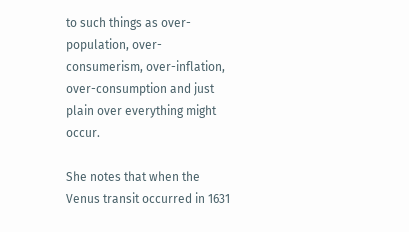to such things as over-population, over-consumerism, over-inflation, over-consumption and just plain over everything might occur.

She notes that when the Venus transit occurred in 1631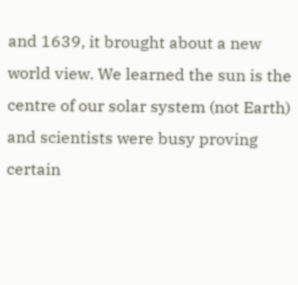and 1639, it brought about a new world view. We learned the sun is the centre of our solar system (not Earth) and scientists were busy proving certain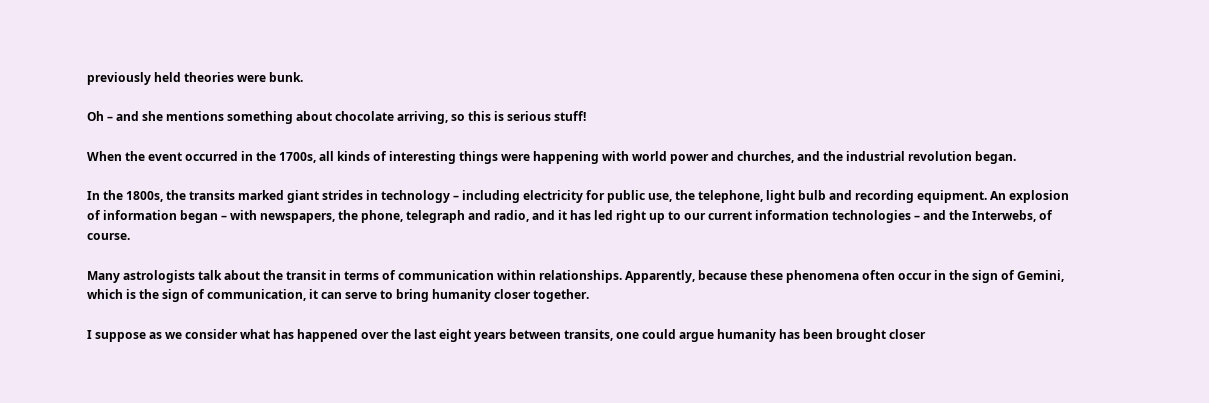previously held theories were bunk.

Oh – and she mentions something about chocolate arriving, so this is serious stuff!

When the event occurred in the 1700s, all kinds of interesting things were happening with world power and churches, and the industrial revolution began.

In the 1800s, the transits marked giant strides in technology – including electricity for public use, the telephone, light bulb and recording equipment. An explosion of information began – with newspapers, the phone, telegraph and radio, and it has led right up to our current information technologies – and the Interwebs, of course.

Many astrologists talk about the transit in terms of communication within relationships. Apparently, because these phenomena often occur in the sign of Gemini, which is the sign of communication, it can serve to bring humanity closer together.

I suppose as we consider what has happened over the last eight years between transits, one could argue humanity has been brought closer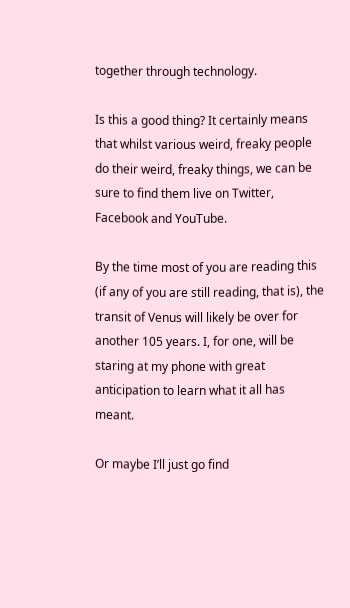together through technology.

Is this a good thing? It certainly means that whilst various weird, freaky people do their weird, freaky things, we can be sure to find them live on Twitter, Facebook and YouTube.

By the time most of you are reading this (if any of you are still reading, that is), the transit of Venus will likely be over for another 105 years. I, for one, will be staring at my phone with great anticipation to learn what it all has meant.

Or maybe I’ll just go find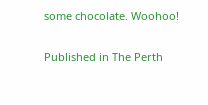some chocolate. Woohoo!

Published in The Perth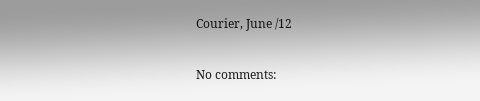Courier, June /12

No comments: